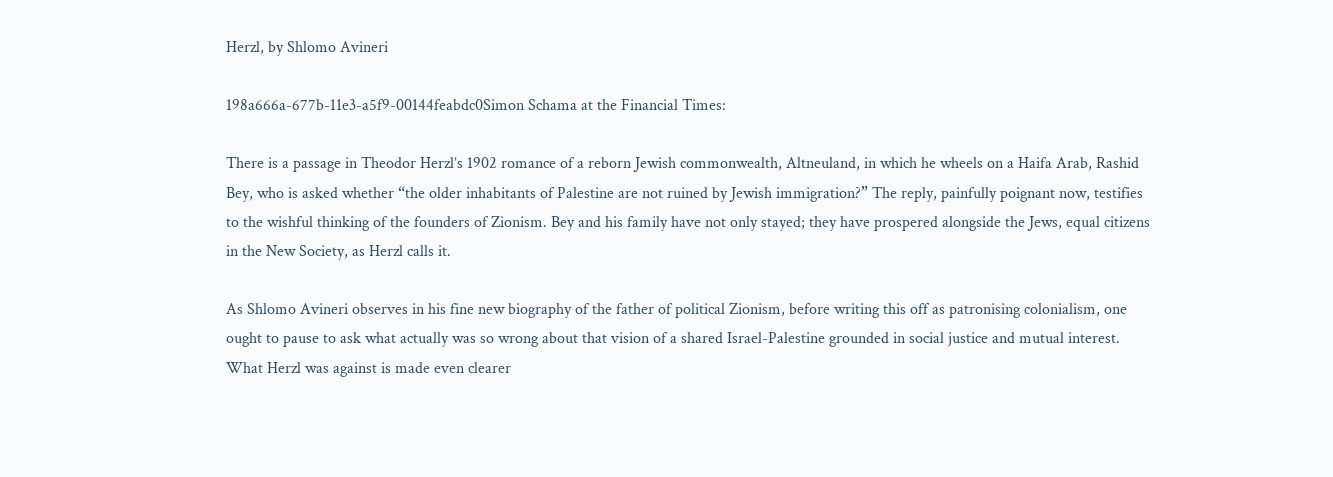Herzl, by Shlomo Avineri

198a666a-677b-11e3-a5f9-00144feabdc0Simon Schama at the Financial Times:

There is a passage in Theodor Herzl’s 1902 romance of a reborn Jewish commonwealth, Altneuland, in which he wheels on a Haifa Arab, Rashid Bey, who is asked whether “the older inhabitants of Palestine are not ruined by Jewish immigration?” The reply, painfully poignant now, testifies to the wishful thinking of the founders of Zionism. Bey and his family have not only stayed; they have prospered alongside the Jews, equal citizens in the New Society, as Herzl calls it.

As Shlomo Avineri observes in his fine new biography of the father of political Zionism, before writing this off as patronising colonialism, one ought to pause to ask what actually was so wrong about that vision of a shared Israel-Palestine grounded in social justice and mutual interest. What Herzl was against is made even clearer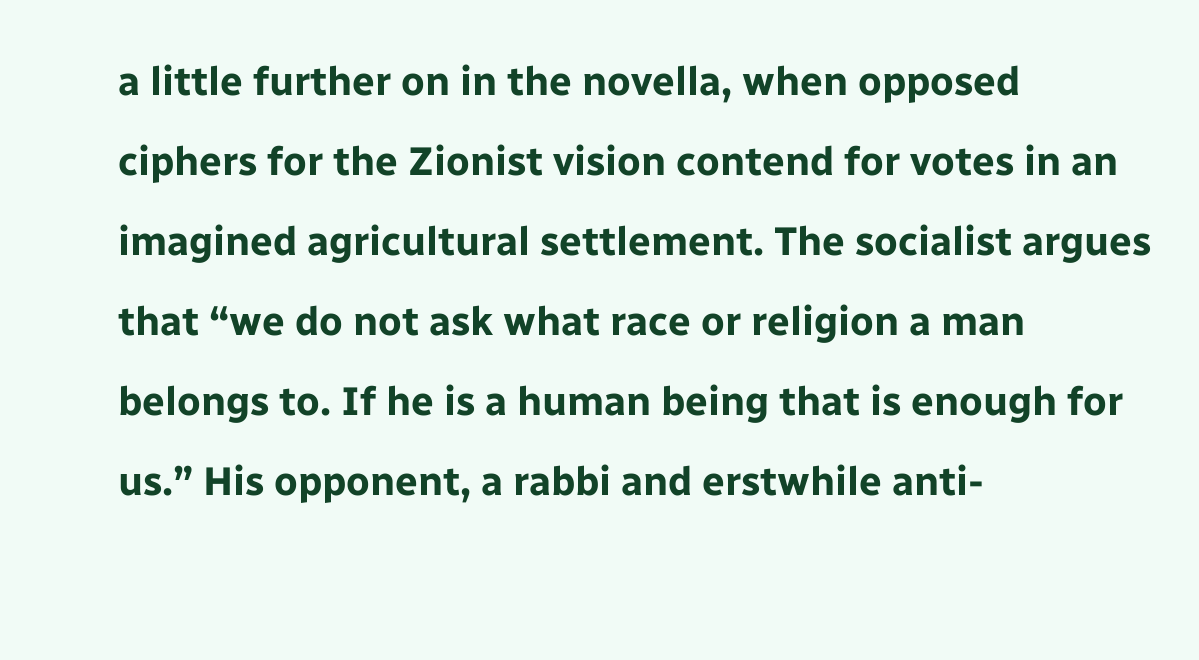a little further on in the novella, when opposed ciphers for the Zionist vision contend for votes in an imagined agricultural settlement. The socialist argues that “we do not ask what race or religion a man belongs to. If he is a human being that is enough for us.” His opponent, a rabbi and erstwhile anti-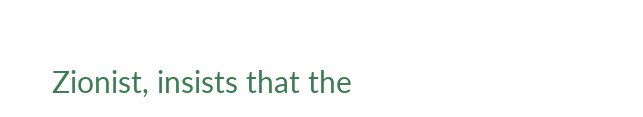Zionist, insists that the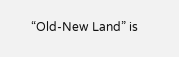“Old-New Land” is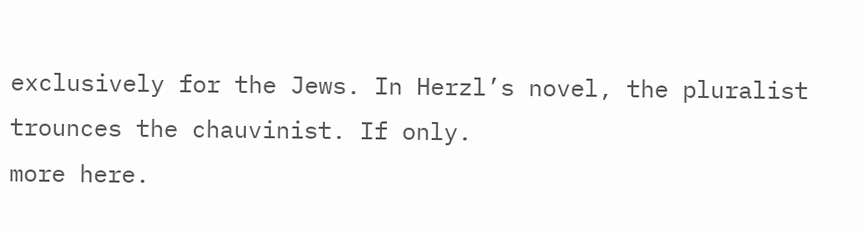exclusively for the Jews. In Herzl’s novel, the pluralist trounces the chauvinist. If only.
more here.